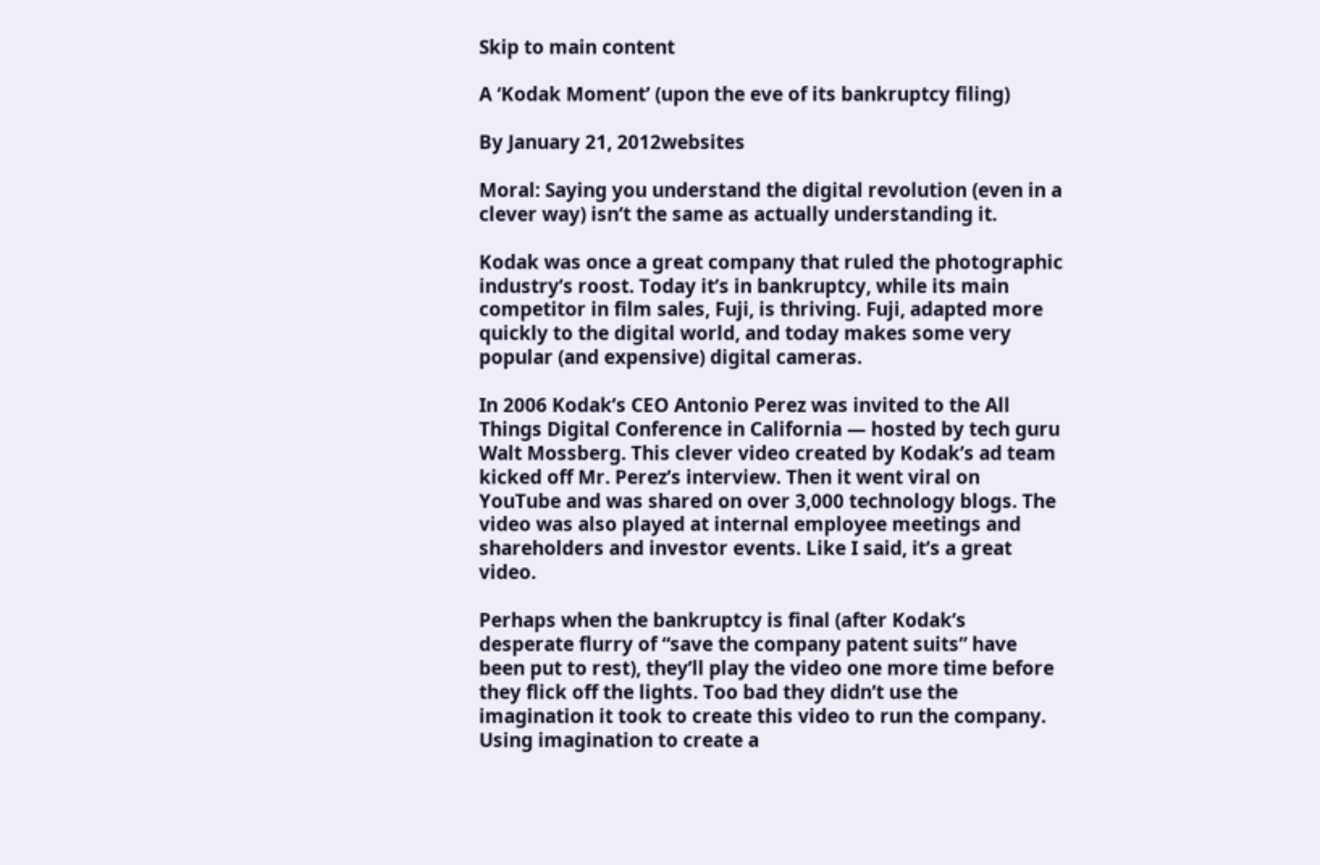Skip to main content

A ‘Kodak Moment’ (upon the eve of its bankruptcy filing)

By January 21, 2012websites

Moral: Saying you understand the digital revolution (even in a clever way) isn’t the same as actually understanding it.

Kodak was once a great company that ruled the photographic industry’s roost. Today it’s in bankruptcy, while its main competitor in film sales, Fuji, is thriving. Fuji, adapted more quickly to the digital world, and today makes some very popular (and expensive) digital cameras.

In 2006 Kodak’s CEO Antonio Perez was invited to the All Things Digital Conference in California — hosted by tech guru Walt Mossberg. This clever video created by Kodak’s ad team kicked off Mr. Perez’s interview. Then it went viral on YouTube and was shared on over 3,000 technology blogs. The video was also played at internal employee meetings and shareholders and investor events. Like I said, it’s a great video.

Perhaps when the bankruptcy is final (after Kodak’s desperate flurry of “save the company patent suits” have been put to rest), they’ll play the video one more time before they flick off the lights. Too bad they didn’t use the imagination it took to create this video to run the company. Using imagination to create a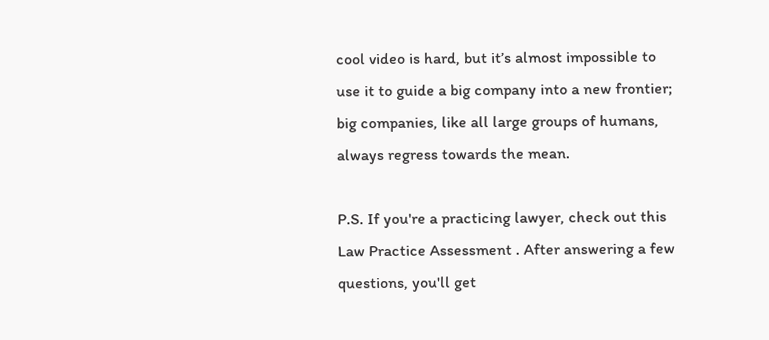cool video is hard, but it’s almost impossible to use it to guide a big company into a new frontier; big companies, like all large groups of humans, always regress towards the mean.

P.S. If you're a practicing lawyer, check out this Law Practice Assessment . After answering a few questions, you'll get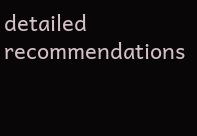detailed recommendations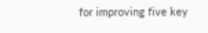for improving five key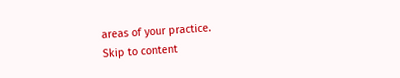areas of your practice.
Skip to content